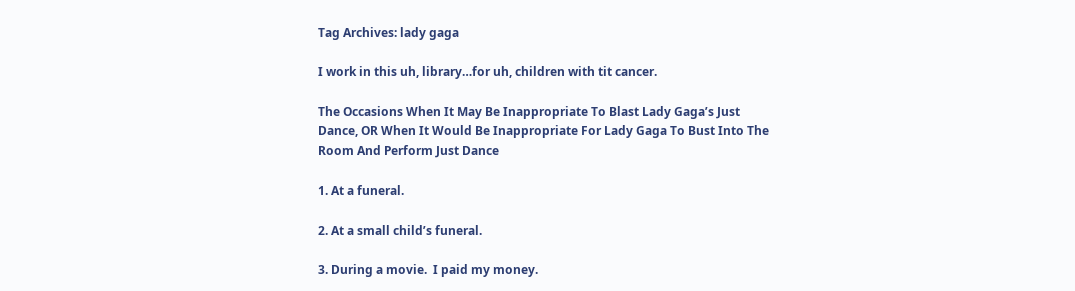Tag Archives: lady gaga

I work in this uh, library…for uh, children with tit cancer.

The Occasions When It May Be Inappropriate To Blast Lady Gaga’s Just Dance, OR When It Would Be Inappropriate For Lady Gaga To Bust Into The Room And Perform Just Dance

1. At a funeral.

2. At a small child’s funeral.

3. During a movie.  I paid my money.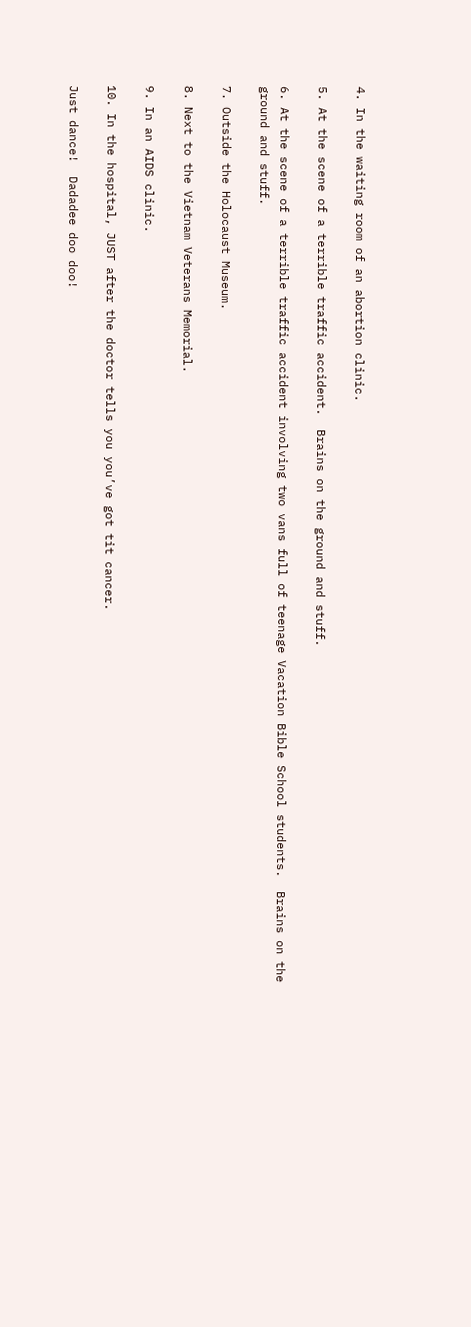4. In the waiting room of an abortion clinic.

5. At the scene of a terrible traffic accident.  Brains on the ground and stuff.

6. At the scene of a terrible traffic accident involving two vans full of teenage Vacation Bible School students.  Brains on the ground and stuff.

7. Outside the Holocaust Museum.

8. Next to the Vietnam Veterans Memorial.

9. In an AIDS clinic.

10. In the hospital, JUST after the doctor tells you you’ve got tit cancer.

Just dance!  Dadadee doo doo!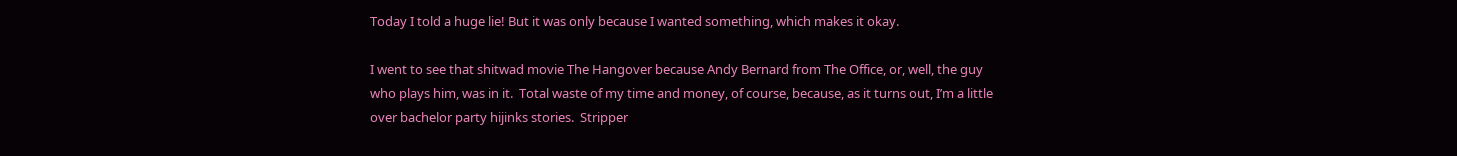Today I told a huge lie! But it was only because I wanted something, which makes it okay.

I went to see that shitwad movie The Hangover because Andy Bernard from The Office, or, well, the guy who plays him, was in it.  Total waste of my time and money, of course, because, as it turns out, I’m a little over bachelor party hijinks stories.  Stripper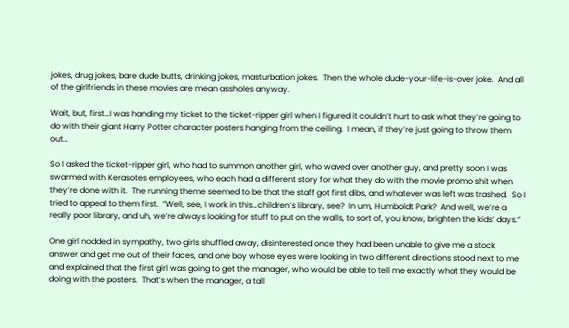jokes, drug jokes, bare dude butts, drinking jokes, masturbation jokes.  Then the whole dude-your-life-is-over joke.  And all of the girlfriends in these movies are mean assholes anyway.

Wait, but, first…I was handing my ticket to the ticket-ripper girl when I figured it couldn’t hurt to ask what they’re going to do with their giant Harry Potter character posters hanging from the ceiling.  I mean, if they’re just going to throw them out…

So I asked the ticket-ripper girl, who had to summon another girl, who waved over another guy, and pretty soon I was swarmed with Kerasotes employees, who each had a different story for what they do with the movie promo shit when they’re done with it.  The running theme seemed to be that the staff got first dibs, and whatever was left was trashed.  So I tried to appeal to them first.  “Well, see, I work in this…children’s library, see?  In um, Humboldt Park?  And well, we’re a really poor library, and uh, we’re always looking for stuff to put on the walls, to sort of, you know, brighten the kids’ days.”

One girl nodded in sympathy, two girls shuffled away, disinterested once they had been unable to give me a stock answer and get me out of their faces, and one boy whose eyes were looking in two different directions stood next to me and explained that the first girl was going to get the manager, who would be able to tell me exactly what they would be doing with the posters.  That’s when the manager, a tall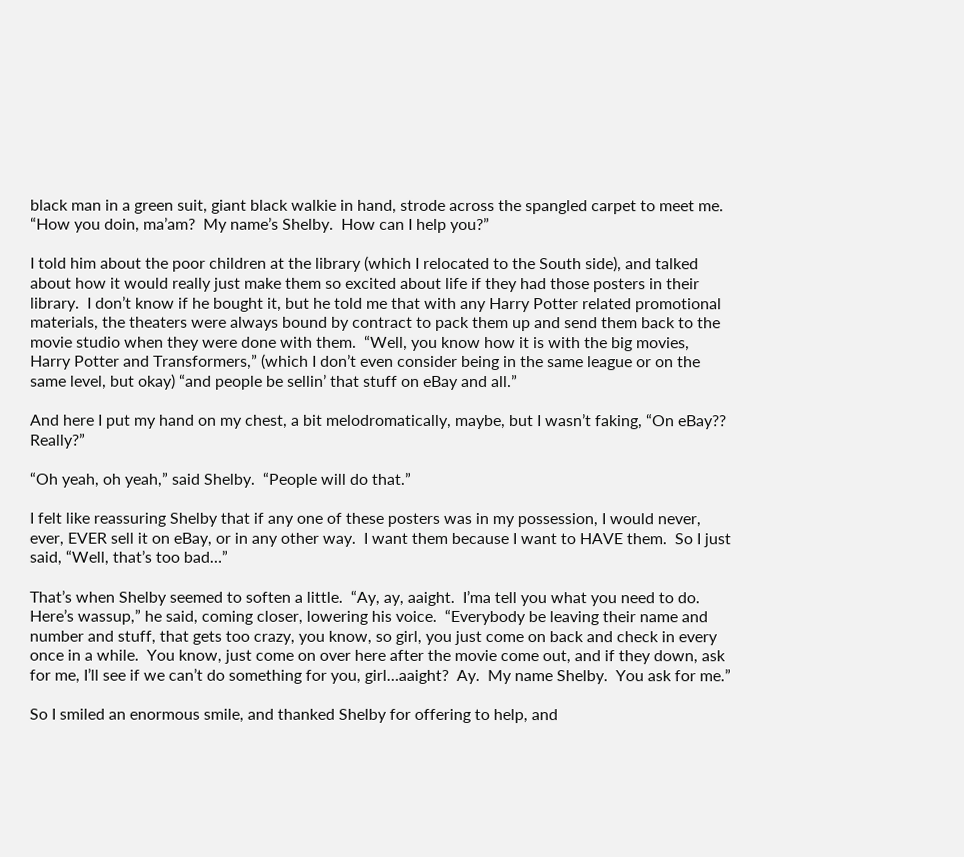black man in a green suit, giant black walkie in hand, strode across the spangled carpet to meet me.  “How you doin, ma’am?  My name’s Shelby.  How can I help you?”

I told him about the poor children at the library (which I relocated to the South side), and talked about how it would really just make them so excited about life if they had those posters in their library.  I don’t know if he bought it, but he told me that with any Harry Potter related promotional materials, the theaters were always bound by contract to pack them up and send them back to the movie studio when they were done with them.  “Well, you know how it is with the big movies, Harry Potter and Transformers,” (which I don’t even consider being in the same league or on the same level, but okay) “and people be sellin’ that stuff on eBay and all.”

And here I put my hand on my chest, a bit melodromatically, maybe, but I wasn’t faking, “On eBay??  Really?”

“Oh yeah, oh yeah,” said Shelby.  “People will do that.”

I felt like reassuring Shelby that if any one of these posters was in my possession, I would never, ever, EVER sell it on eBay, or in any other way.  I want them because I want to HAVE them.  So I just said, “Well, that’s too bad…”

That’s when Shelby seemed to soften a little.  “Ay, ay, aaight.  I’ma tell you what you need to do.  Here’s wassup,” he said, coming closer, lowering his voice.  “Everybody be leaving their name and number and stuff, that gets too crazy, you know, so girl, you just come on back and check in every once in a while.  You know, just come on over here after the movie come out, and if they down, ask for me, I’ll see if we can’t do something for you, girl…aaight?  Ay.  My name Shelby.  You ask for me.”

So I smiled an enormous smile, and thanked Shelby for offering to help, and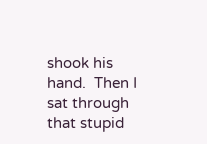shook his hand.  Then I sat through that stupid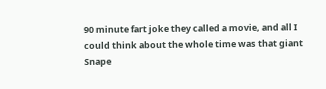90 minute fart joke they called a movie, and all I could think about the whole time was that giant Snape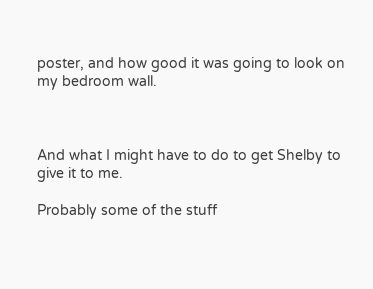poster, and how good it was going to look on my bedroom wall.



And what I might have to do to get Shelby to give it to me.

Probably some of the stuff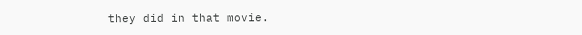they did in that movie.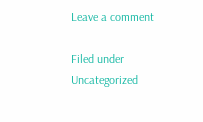Leave a comment

Filed under Uncategorized